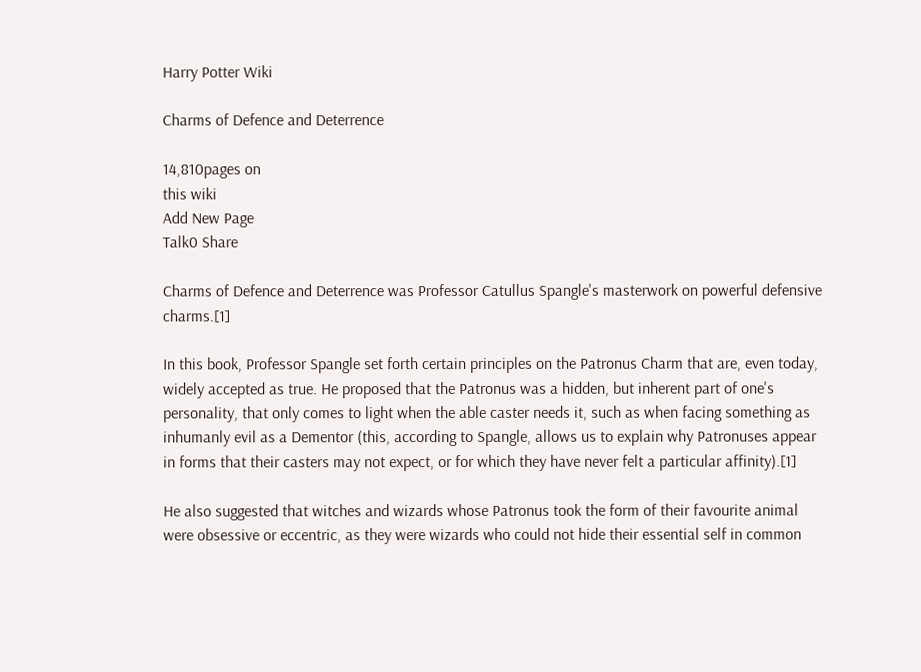Harry Potter Wiki

Charms of Defence and Deterrence

14,810pages on
this wiki
Add New Page
Talk0 Share

Charms of Defence and Deterrence was Professor Catullus Spangle's masterwork on powerful defensive charms.[1]

In this book, Professor Spangle set forth certain principles on the Patronus Charm that are, even today, widely accepted as true. He proposed that the Patronus was a hidden, but inherent part of one's personality, that only comes to light when the able caster needs it, such as when facing something as inhumanly evil as a Dementor (this, according to Spangle, allows us to explain why Patronuses appear in forms that their casters may not expect, or for which they have never felt a particular affinity).[1]

He also suggested that witches and wizards whose Patronus took the form of their favourite animal were obsessive or eccentric, as they were wizards who could not hide their essential self in common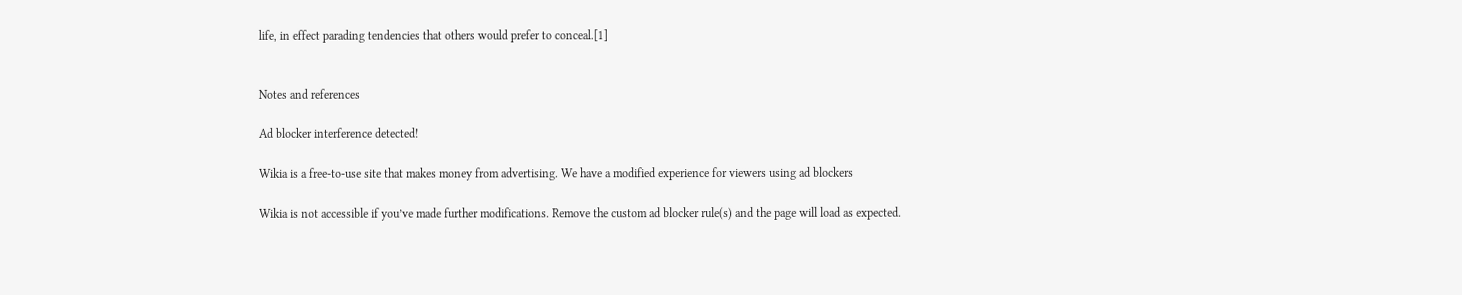life, in effect parading tendencies that others would prefer to conceal.[1]


Notes and references

Ad blocker interference detected!

Wikia is a free-to-use site that makes money from advertising. We have a modified experience for viewers using ad blockers

Wikia is not accessible if you’ve made further modifications. Remove the custom ad blocker rule(s) and the page will load as expected.